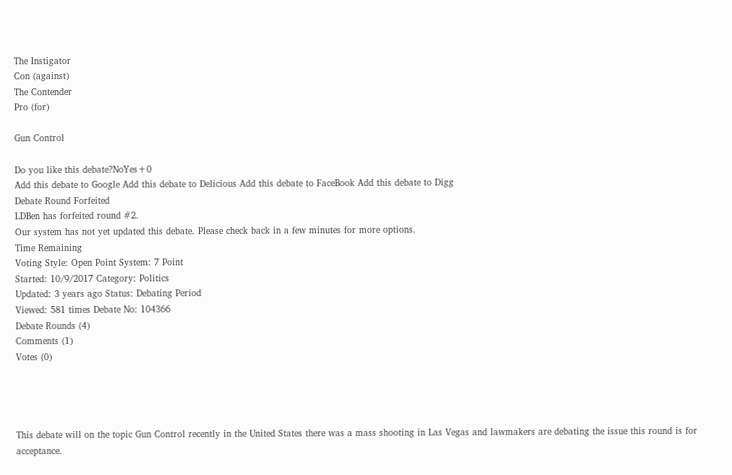The Instigator
Con (against)
The Contender
Pro (for)

Gun Control

Do you like this debate?NoYes+0
Add this debate to Google Add this debate to Delicious Add this debate to FaceBook Add this debate to Digg
Debate Round Forfeited
LDBen has forfeited round #2.
Our system has not yet updated this debate. Please check back in a few minutes for more options.
Time Remaining
Voting Style: Open Point System: 7 Point
Started: 10/9/2017 Category: Politics
Updated: 3 years ago Status: Debating Period
Viewed: 581 times Debate No: 104366
Debate Rounds (4)
Comments (1)
Votes (0)




This debate will on the topic Gun Control recently in the United States there was a mass shooting in Las Vegas and lawmakers are debating the issue this round is for acceptance.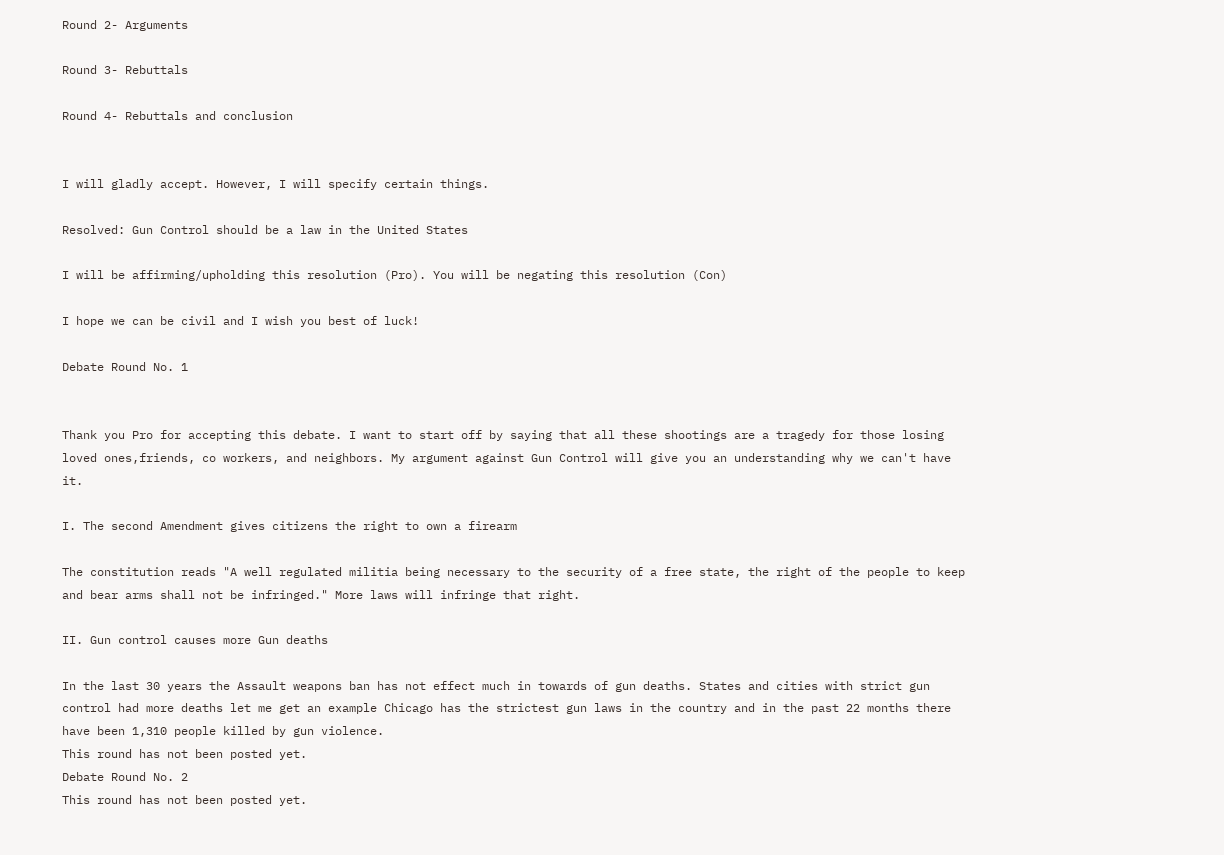Round 2- Arguments

Round 3- Rebuttals

Round 4- Rebuttals and conclusion


I will gladly accept. However, I will specify certain things.

Resolved: Gun Control should be a law in the United States

I will be affirming/upholding this resolution (Pro). You will be negating this resolution (Con)

I hope we can be civil and I wish you best of luck!

Debate Round No. 1


Thank you Pro for accepting this debate. I want to start off by saying that all these shootings are a tragedy for those losing loved ones,friends, co workers, and neighbors. My argument against Gun Control will give you an understanding why we can't have it.

I. The second Amendment gives citizens the right to own a firearm

The constitution reads "A well regulated militia being necessary to the security of a free state, the right of the people to keep and bear arms shall not be infringed." More laws will infringe that right.

II. Gun control causes more Gun deaths

In the last 30 years the Assault weapons ban has not effect much in towards of gun deaths. States and cities with strict gun control had more deaths let me get an example Chicago has the strictest gun laws in the country and in the past 22 months there have been 1,310 people killed by gun violence.
This round has not been posted yet.
Debate Round No. 2
This round has not been posted yet.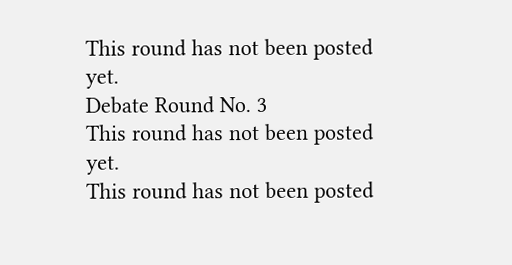This round has not been posted yet.
Debate Round No. 3
This round has not been posted yet.
This round has not been posted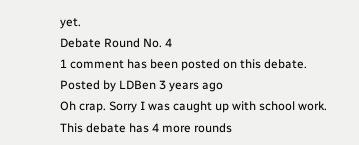yet.
Debate Round No. 4
1 comment has been posted on this debate.
Posted by LDBen 3 years ago
Oh crap. Sorry I was caught up with school work.
This debate has 4 more rounds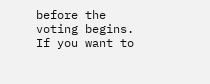before the voting begins. If you want to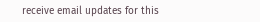receive email updates for this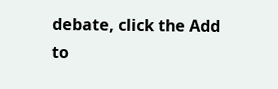debate, click the Add to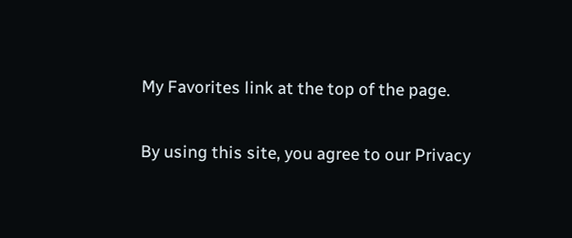My Favorites link at the top of the page.

By using this site, you agree to our Privacy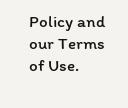Policy and our Terms of Use.